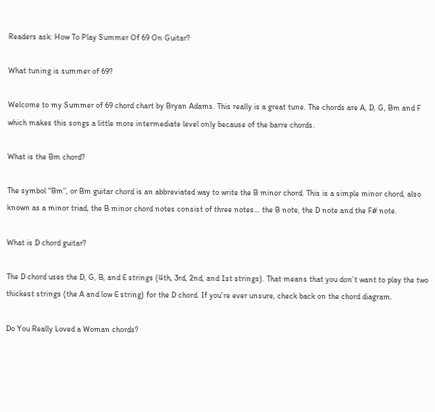Readers ask: How To Play Summer Of 69 On Guitar?

What tuning is summer of 69?

Welcome to my Summer of 69 chord chart by Bryan Adams. This really is a great tune. The chords are A, D, G, Bm and F which makes this songs a little more intermediate level only because of the barre chords.

What is the Bm chord?

The symbol “Bm”, or Bm guitar chord is an abbreviated way to write the B minor chord. This is a simple minor chord, also known as a minor triad, the B minor chord notes consist of three notes… the B note, the D note and the F# note.

What is D chord guitar?

The D chord uses the D, G, B, and E strings (4th, 3rd, 2nd, and 1st strings). That means that you don’t want to play the two thickest strings (the A and low E string) for the D chord. If you’re ever unsure, check back on the chord diagram.

Do You Really Loved a Woman chords?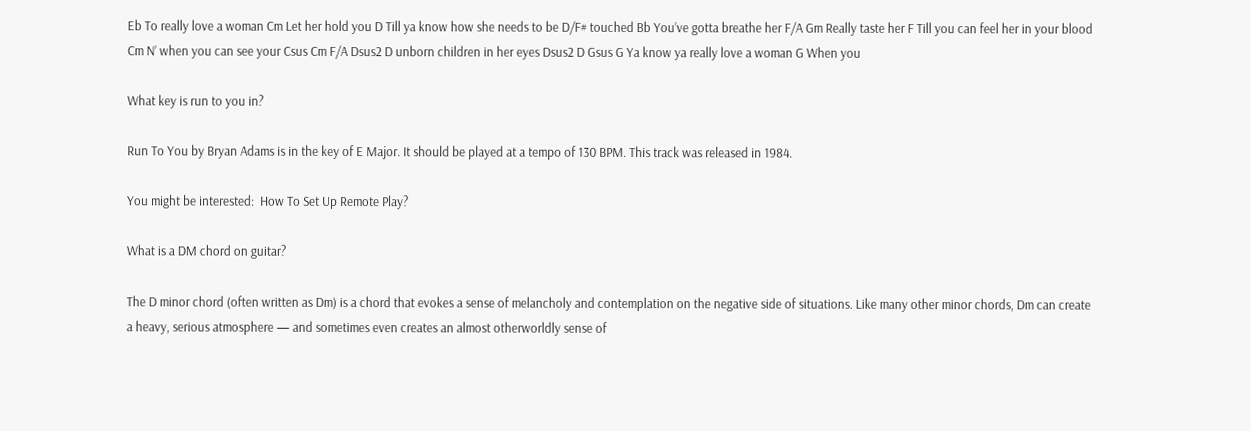Eb To really love a woman Cm Let her hold you D Till ya know how she needs to be D/F# touched Bb You’ve gotta breathe her F/A Gm Really taste her F Till you can feel her in your blood Cm N’ when you can see your Csus Cm F/A Dsus2 D unborn children in her eyes Dsus2 D Gsus G Ya know ya really love a woman G When you

What key is run to you in?

Run To You by Bryan Adams is in the key of E Major. It should be played at a tempo of 130 BPM. This track was released in 1984.

You might be interested:  How To Set Up Remote Play?

What is a DM chord on guitar?

The D minor chord (often written as Dm) is a chord that evokes a sense of melancholy and contemplation on the negative side of situations. Like many other minor chords, Dm can create a heavy, serious atmosphere — and sometimes even creates an almost otherworldly sense of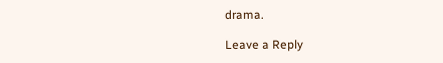drama.

Leave a Reply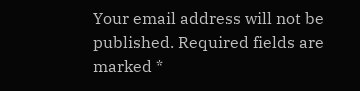Your email address will not be published. Required fields are marked *